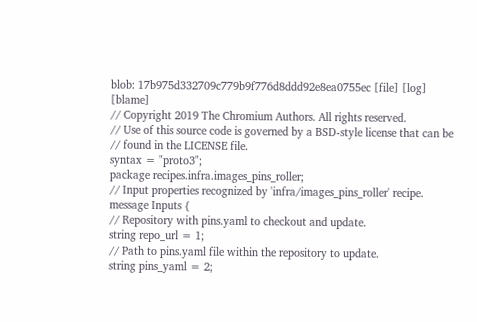blob: 17b975d332709c779b9f776d8ddd92e8ea0755ec [file] [log] [blame]
// Copyright 2019 The Chromium Authors. All rights reserved.
// Use of this source code is governed by a BSD-style license that can be
// found in the LICENSE file.
syntax = "proto3";
package recipes.infra.images_pins_roller;
// Input properties recognized by 'infra/images_pins_roller' recipe.
message Inputs {
// Repository with pins.yaml to checkout and update.
string repo_url = 1;
// Path to pins.yaml file within the repository to update.
string pins_yaml = 2;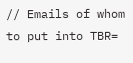// Emails of whom to put into TBR=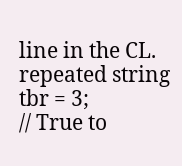line in the CL.
repeated string tbr = 3;
// True to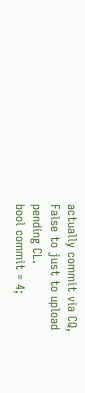actually commit via CQ, False to just to upload pending CL.
bool commit = 4;